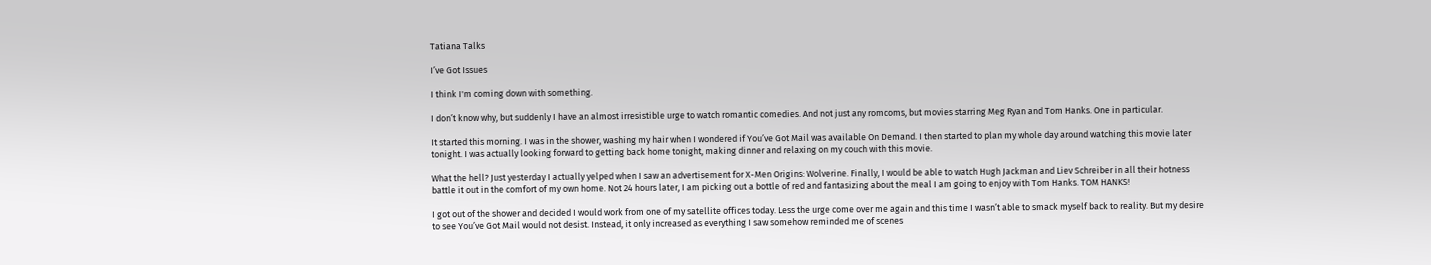Tatiana Talks

I’ve Got Issues

I think I'm coming down with something.

I don’t know why, but suddenly I have an almost irresistible urge to watch romantic comedies. And not just any romcoms, but movies starring Meg Ryan and Tom Hanks. One in particular.

It started this morning. I was in the shower, washing my hair when I wondered if You’ve Got Mail was available On Demand. I then started to plan my whole day around watching this movie later tonight. I was actually looking forward to getting back home tonight, making dinner and relaxing on my couch with this movie.

What the hell? Just yesterday I actually yelped when I saw an advertisement for X-Men Origins: Wolverine. Finally, I would be able to watch Hugh Jackman and Liev Schreiber in all their hotness battle it out in the comfort of my own home. Not 24 hours later, I am picking out a bottle of red and fantasizing about the meal I am going to enjoy with Tom Hanks. TOM HANKS!

I got out of the shower and decided I would work from one of my satellite offices today. Less the urge come over me again and this time I wasn’t able to smack myself back to reality. But my desire to see You’ve Got Mail would not desist. Instead, it only increased as everything I saw somehow reminded me of scenes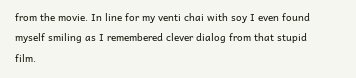from the movie. In line for my venti chai with soy I even found myself smiling as I remembered clever dialog from that stupid film.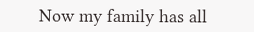Now my family has all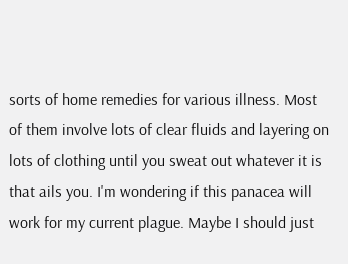sorts of home remedies for various illness. Most of them involve lots of clear fluids and layering on lots of clothing until you sweat out whatever it is that ails you. I'm wondering if this panacea will work for my current plague. Maybe I should just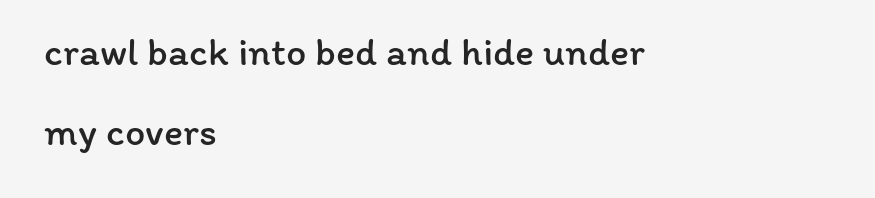crawl back into bed and hide under my covers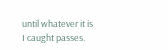until whatever it is I caught passes.